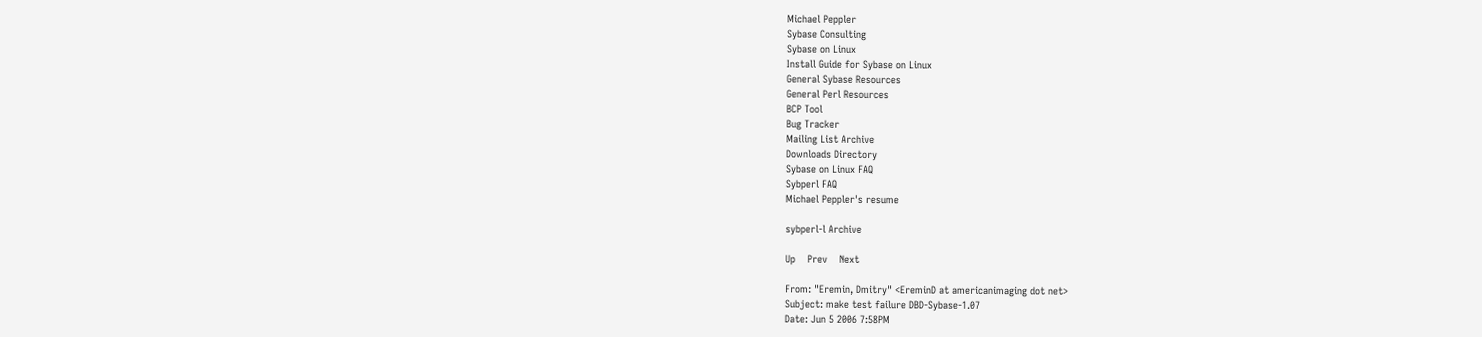Michael Peppler
Sybase Consulting
Sybase on Linux
Install Guide for Sybase on Linux
General Sybase Resources
General Perl Resources
BCP Tool
Bug Tracker
Mailing List Archive
Downloads Directory
Sybase on Linux FAQ
Sybperl FAQ
Michael Peppler's resume

sybperl-l Archive

Up    Prev    Next

From: "Eremin, Dmitry" <EreminD at americanimaging dot net>
Subject: make test failure DBD-Sybase-1.07
Date: Jun 5 2006 7:58PM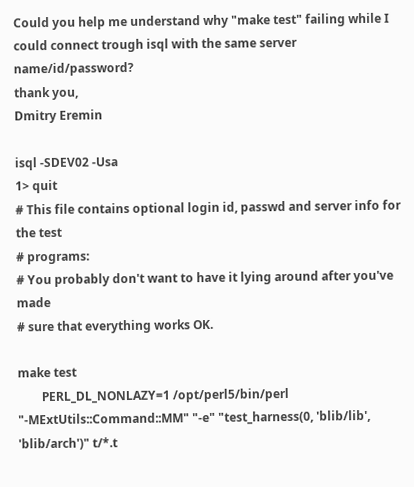Could you help me understand why "make test" failing while I could connect trough isql with the same server name/id/password?
thank you,
Dmitry Eremin

isql -SDEV02 -Usa
1> quit
# This file contains optional login id, passwd and server info for the test
# programs:
# You probably don't want to have it lying around after you've made
# sure that everything works OK.

make test
        PERL_DL_NONLAZY=1 /opt/perl5/bin/perl "-MExtUtils::Command::MM" "-e" "test_harness(0, 'blib/lib', 'blib/arch')" t/*.t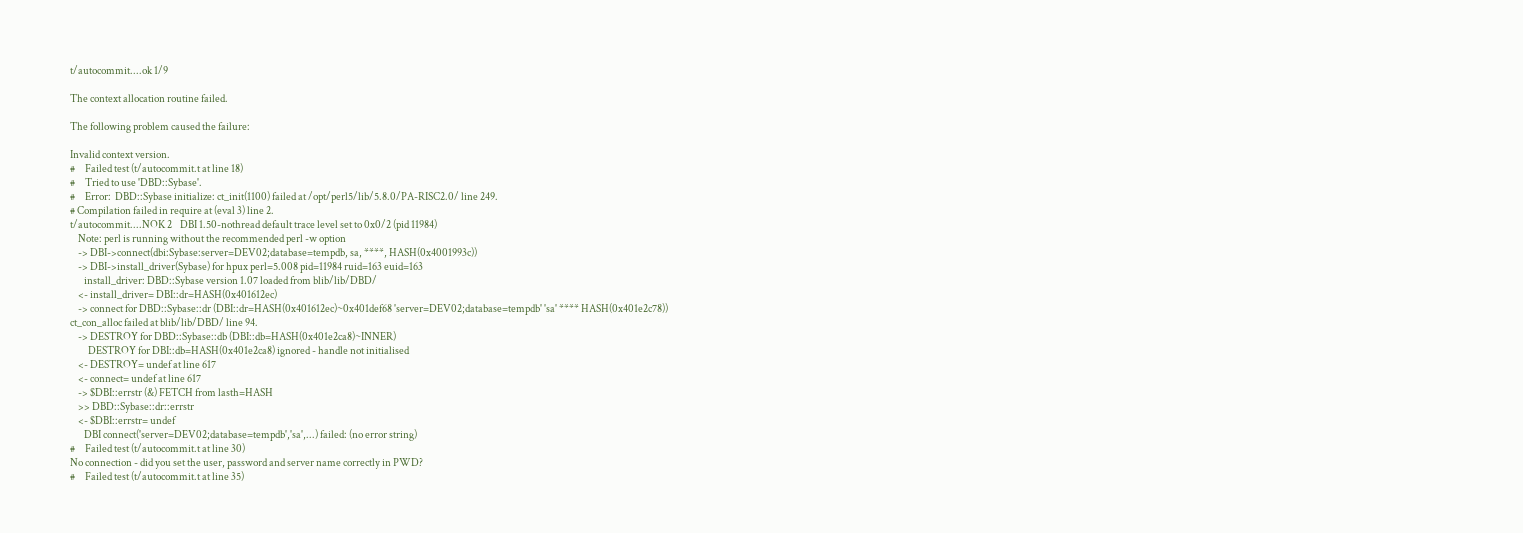t/autocommit....ok 1/9

The context allocation routine failed.

The following problem caused the failure:

Invalid context version.
#     Failed test (t/autocommit.t at line 18)
#     Tried to use 'DBD::Sybase'.
#     Error:  DBD::Sybase initialize: ct_init(1100) failed at /opt/perl5/lib/5.8.0/PA-RISC2.0/ line 249.
# Compilation failed in require at (eval 3) line 2.
t/autocommit....NOK 2    DBI 1.50-nothread default trace level set to 0x0/2 (pid 11984)
    Note: perl is running without the recommended perl -w option
    -> DBI->connect(dbi:Sybase:server=DEV02;database=tempdb, sa, ****, HASH(0x4001993c))
    -> DBI->install_driver(Sybase) for hpux perl=5.008 pid=11984 ruid=163 euid=163
       install_driver: DBD::Sybase version 1.07 loaded from blib/lib/DBD/
    <- install_driver= DBI::dr=HASH(0x401612ec)
    -> connect for DBD::Sybase::dr (DBI::dr=HASH(0x401612ec)~0x401def68 'server=DEV02;database=tempdb' 'sa' **** HASH(0x401e2c78))
ct_con_alloc failed at blib/lib/DBD/ line 94.
    -> DESTROY for DBD::Sybase::db (DBI::db=HASH(0x401e2ca8)~INNER)
         DESTROY for DBI::db=HASH(0x401e2ca8) ignored - handle not initialised
    <- DESTROY= undef at line 617
    <- connect= undef at line 617
    -> $DBI::errstr (&) FETCH from lasth=HASH
    >> DBD::Sybase::dr::errstr
    <- $DBI::errstr= undef
       DBI connect('server=DEV02;database=tempdb','sa',...) failed: (no error string)
#     Failed test (t/autocommit.t at line 30)
No connection - did you set the user, password and server name correctly in PWD?
#     Failed test (t/autocommit.t at line 35)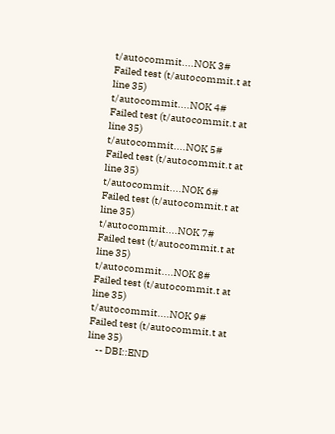t/autocommit....NOK 3#     Failed test (t/autocommit.t at line 35)
t/autocommit....NOK 4#     Failed test (t/autocommit.t at line 35)
t/autocommit....NOK 5#     Failed test (t/autocommit.t at line 35)
t/autocommit....NOK 6#     Failed test (t/autocommit.t at line 35)
t/autocommit....NOK 7#     Failed test (t/autocommit.t at line 35)
t/autocommit....NOK 8#     Failed test (t/autocommit.t at line 35)
t/autocommit....NOK 9#     Failed test (t/autocommit.t at line 35)
    -- DBI::END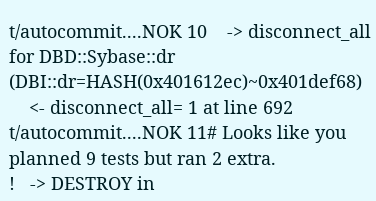t/autocommit....NOK 10    -> disconnect_all for DBD::Sybase::dr (DBI::dr=HASH(0x401612ec)~0x401def68)
    <- disconnect_all= 1 at line 692
t/autocommit....NOK 11# Looks like you planned 9 tests but ran 2 extra.
!   -> DESTROY in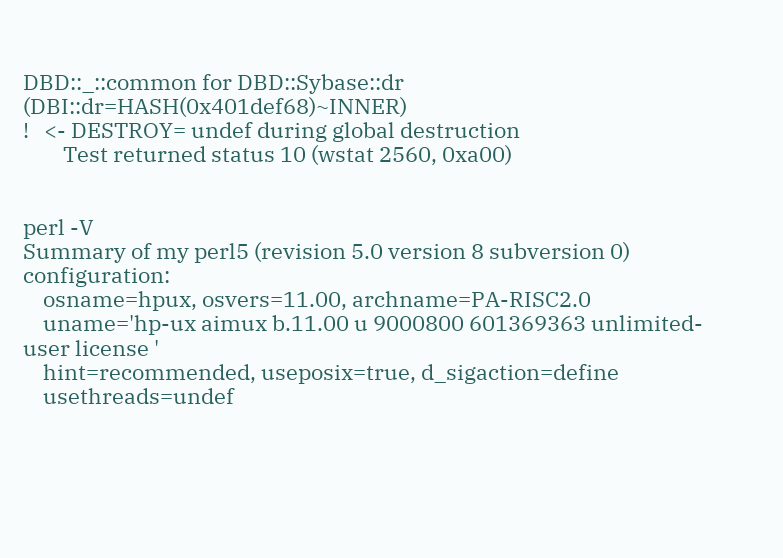DBD::_::common for DBD::Sybase::dr (DBI::dr=HASH(0x401def68)~INNER)
!   <- DESTROY= undef during global destruction
        Test returned status 10 (wstat 2560, 0xa00)


perl -V
Summary of my perl5 (revision 5.0 version 8 subversion 0) configuration:
    osname=hpux, osvers=11.00, archname=PA-RISC2.0
    uname='hp-ux aimux b.11.00 u 9000800 601369363 unlimited-user license '
    hint=recommended, useposix=true, d_sigaction=define
    usethreads=undef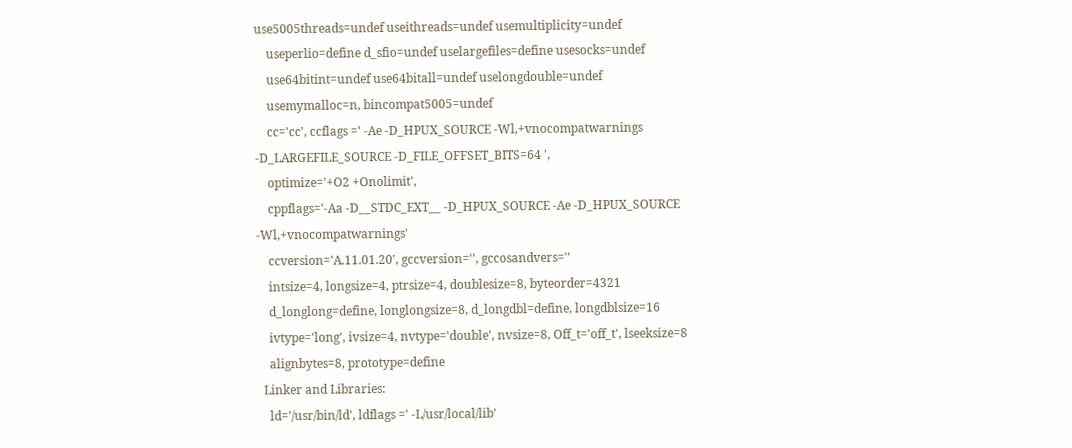use5005threads=undef useithreads=undef usemultiplicity=undef
    useperlio=define d_sfio=undef uselargefiles=define usesocks=undef
    use64bitint=undef use64bitall=undef uselongdouble=undef
    usemymalloc=n, bincompat5005=undef
    cc='cc', ccflags =' -Ae -D_HPUX_SOURCE -Wl,+vnocompatwarnings -D_LARGEFILE_SOURCE -D_FILE_OFFSET_BITS=64 ',
    optimize='+O2 +Onolimit',
    cppflags='-Aa -D__STDC_EXT__ -D_HPUX_SOURCE -Ae -D_HPUX_SOURCE -Wl,+vnocompatwarnings'
    ccversion='A.11.01.20', gccversion='', gccosandvers=''
    intsize=4, longsize=4, ptrsize=4, doublesize=8, byteorder=4321
    d_longlong=define, longlongsize=8, d_longdbl=define, longdblsize=16
    ivtype='long', ivsize=4, nvtype='double', nvsize=8, Off_t='off_t', lseeksize=8
    alignbytes=8, prototype=define
  Linker and Libraries:
    ld='/usr/bin/ld', ldflags =' -L/usr/local/lib'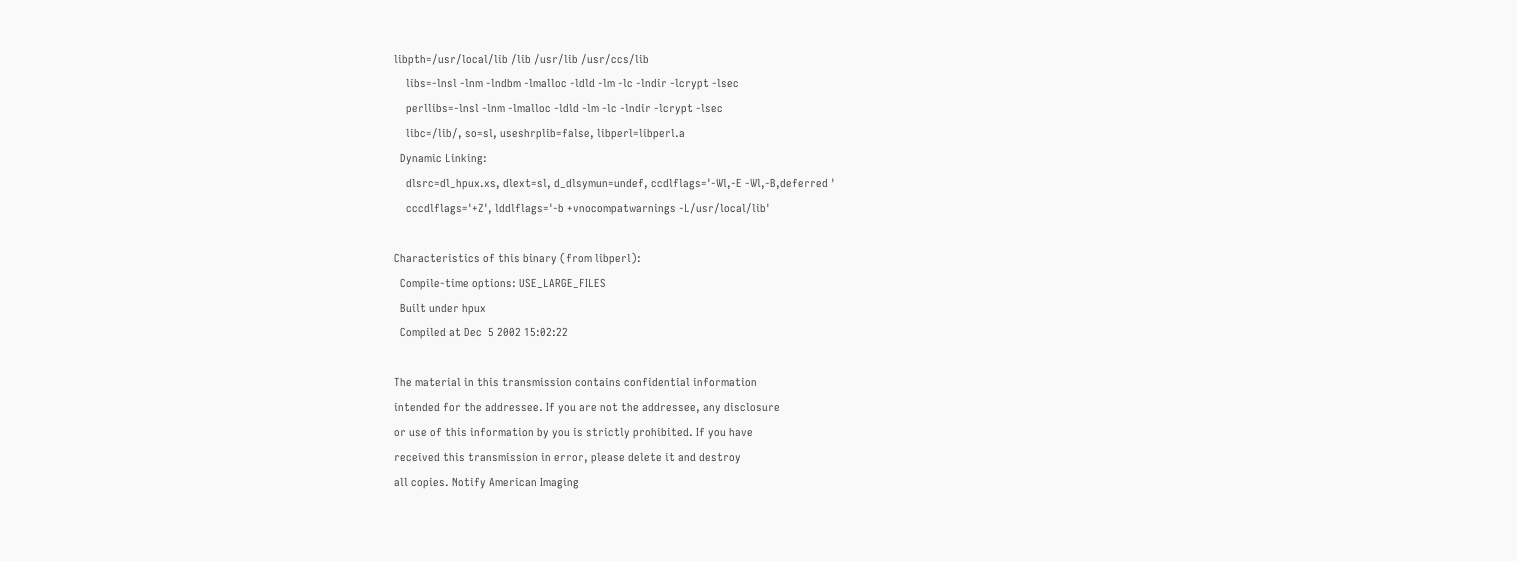libpth=/usr/local/lib /lib /usr/lib /usr/ccs/lib
    libs=-lnsl -lnm -lndbm -lmalloc -ldld -lm -lc -lndir -lcrypt -lsec
    perllibs=-lnsl -lnm -lmalloc -ldld -lm -lc -lndir -lcrypt -lsec
    libc=/lib/, so=sl, useshrplib=false, libperl=libperl.a
  Dynamic Linking:
    dlsrc=dl_hpux.xs, dlext=sl, d_dlsymun=undef, ccdlflags='-Wl,-E -Wl,-B,deferred '
    cccdlflags='+Z', lddlflags='-b +vnocompatwarnings -L/usr/local/lib'

Characteristics of this binary (from libperl):
  Compile-time options: USE_LARGE_FILES
  Built under hpux
  Compiled at Dec  5 2002 15:02:22

The material in this transmission contains confidential information
intended for the addressee. If you are not the addressee, any disclosure
or use of this information by you is strictly prohibited. If you have
received this transmission in error, please delete it and destroy
all copies. Notify American Imaging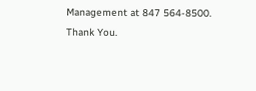Management at 847 564-8500.
Thank You.